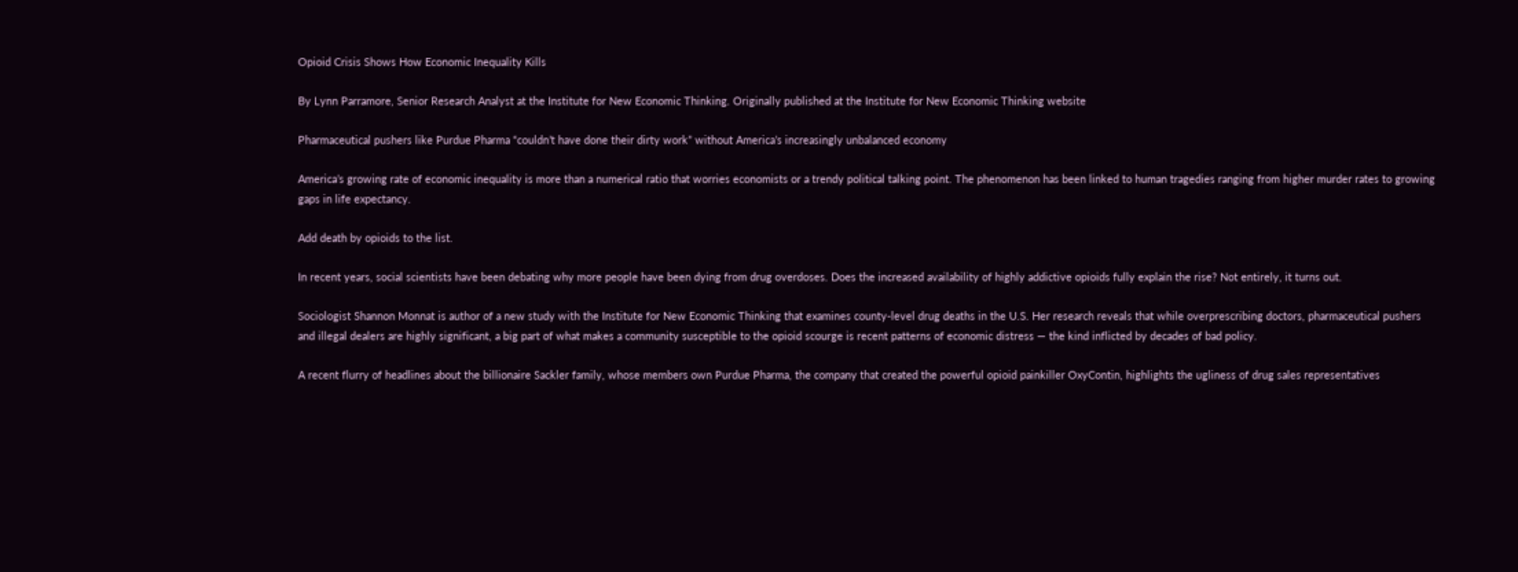Opioid Crisis Shows How Economic Inequality Kills

By Lynn Parramore, Senior Research Analyst at the Institute for New Economic Thinking. Originally published at the Institute for New Economic Thinking website

Pharmaceutical pushers like Purdue Pharma “couldn’t have done their dirty work” without America’s increasingly unbalanced economy

America’s growing rate of economic inequality is more than a numerical ratio that worries economists or a trendy political talking point. The phenomenon has been linked to human tragedies ranging from higher murder rates to growing gaps in life expectancy.

Add death by opioids to the list.

In recent years, social scientists have been debating why more people have been dying from drug overdoses. Does the increased availability of highly addictive opioids fully explain the rise? Not entirely, it turns out.

Sociologist Shannon Monnat is author of a new study with the Institute for New Economic Thinking that examines county-level drug deaths in the U.S. Her research reveals that while overprescribing doctors, pharmaceutical pushers and illegal dealers are highly significant, a big part of what makes a community susceptible to the opioid scourge is recent patterns of economic distress — the kind inflicted by decades of bad policy.

A recent flurry of headlines about the billionaire Sackler family, whose members own Purdue Pharma, the company that created the powerful opioid painkiller OxyContin, highlights the ugliness of drug sales representatives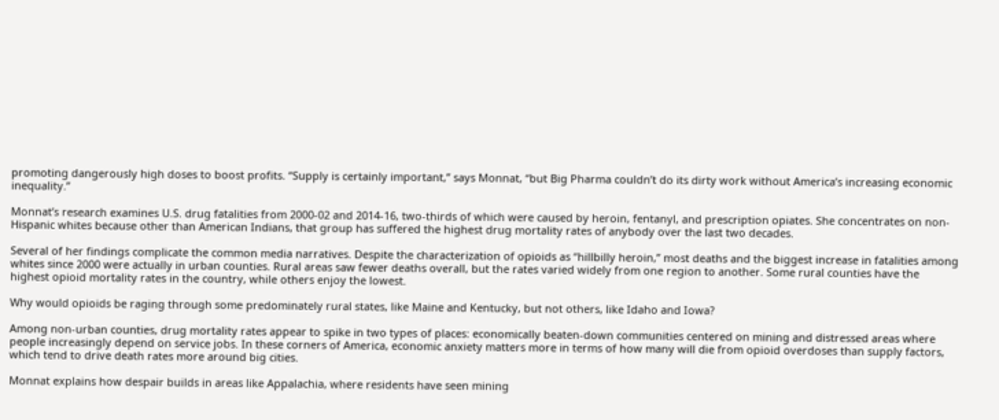promoting dangerously high doses to boost profits. “Supply is certainly important,” says Monnat, “but Big Pharma couldn’t do its dirty work without America’s increasing economic inequality.”

Monnat’s research examines U.S. drug fatalities from 2000-02 and 2014-16, two-thirds of which were caused by heroin, fentanyl, and prescription opiates. She concentrates on non-Hispanic whites because other than American Indians, that group has suffered the highest drug mortality rates of anybody over the last two decades.

Several of her findings complicate the common media narratives. Despite the characterization of opioids as “hillbilly heroin,” most deaths and the biggest increase in fatalities among whites since 2000 were actually in urban counties. Rural areas saw fewer deaths overall, but the rates varied widely from one region to another. Some rural counties have the highest opioid mortality rates in the country, while others enjoy the lowest.

Why would opioids be raging through some predominately rural states, like Maine and Kentucky, but not others, like Idaho and Iowa?

Among non-urban counties, drug mortality rates appear to spike in two types of places: economically beaten-down communities centered on mining and distressed areas where people increasingly depend on service jobs. In these corners of America, economic anxiety matters more in terms of how many will die from opioid overdoses than supply factors, which tend to drive death rates more around big cities.

Monnat explains how despair builds in areas like Appalachia, where residents have seen mining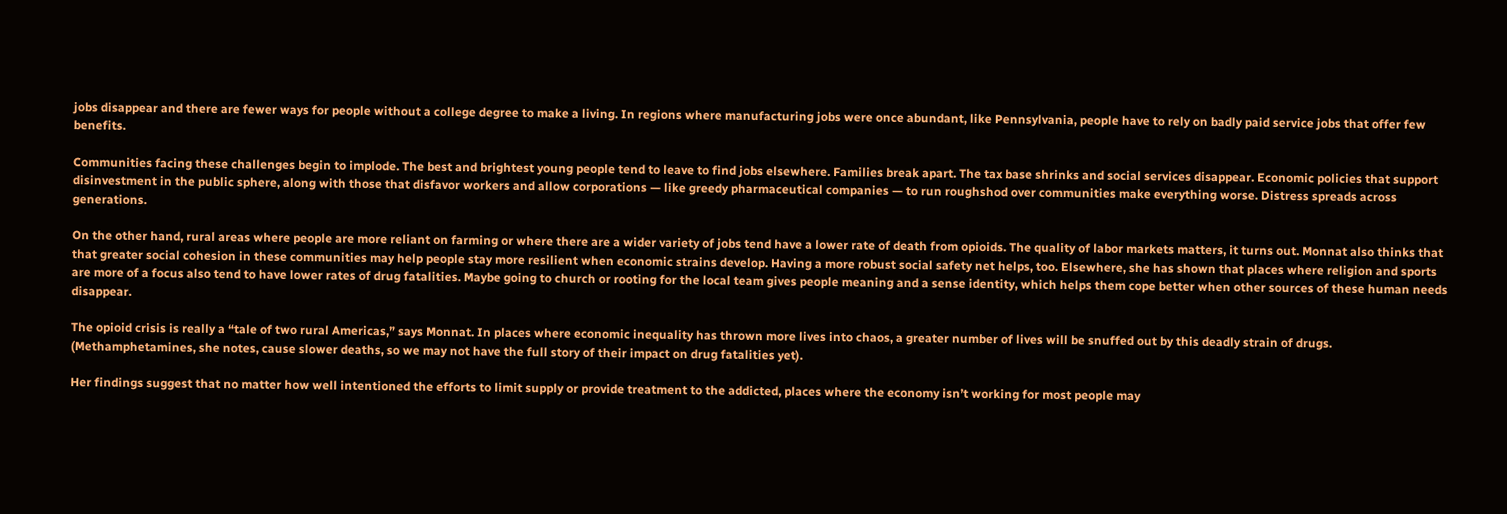jobs disappear and there are fewer ways for people without a college degree to make a living. In regions where manufacturing jobs were once abundant, like Pennsylvania, people have to rely on badly paid service jobs that offer few benefits.

Communities facing these challenges begin to implode. The best and brightest young people tend to leave to find jobs elsewhere. Families break apart. The tax base shrinks and social services disappear. Economic policies that support disinvestment in the public sphere, along with those that disfavor workers and allow corporations — like greedy pharmaceutical companies — to run roughshod over communities make everything worse. Distress spreads across generations.

On the other hand, rural areas where people are more reliant on farming or where there are a wider variety of jobs tend have a lower rate of death from opioids. The quality of labor markets matters, it turns out. Monnat also thinks that that greater social cohesion in these communities may help people stay more resilient when economic strains develop. Having a more robust social safety net helps, too. Elsewhere, she has shown that places where religion and sports are more of a focus also tend to have lower rates of drug fatalities. Maybe going to church or rooting for the local team gives people meaning and a sense identity, which helps them cope better when other sources of these human needs disappear.

The opioid crisis is really a “tale of two rural Americas,” says Monnat. In places where economic inequality has thrown more lives into chaos, a greater number of lives will be snuffed out by this deadly strain of drugs. (Methamphetamines, she notes, cause slower deaths, so we may not have the full story of their impact on drug fatalities yet).

Her findings suggest that no matter how well intentioned the efforts to limit supply or provide treatment to the addicted, places where the economy isn’t working for most people may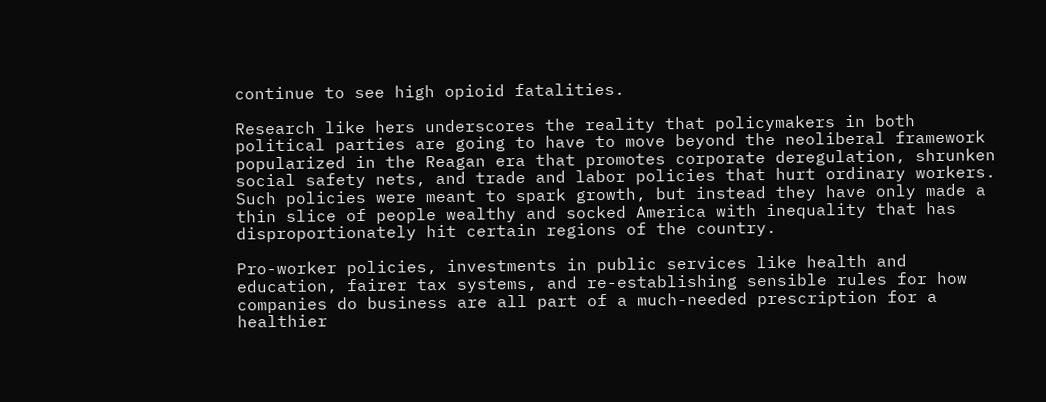continue to see high opioid fatalities.

Research like hers underscores the reality that policymakers in both political parties are going to have to move beyond the neoliberal framework popularized in the Reagan era that promotes corporate deregulation, shrunken social safety nets, and trade and labor policies that hurt ordinary workers. Such policies were meant to spark growth, but instead they have only made a thin slice of people wealthy and socked America with inequality that has disproportionately hit certain regions of the country.

Pro-worker policies, investments in public services like health and education, fairer tax systems, and re-establishing sensible rules for how companies do business are all part of a much-needed prescription for a healthier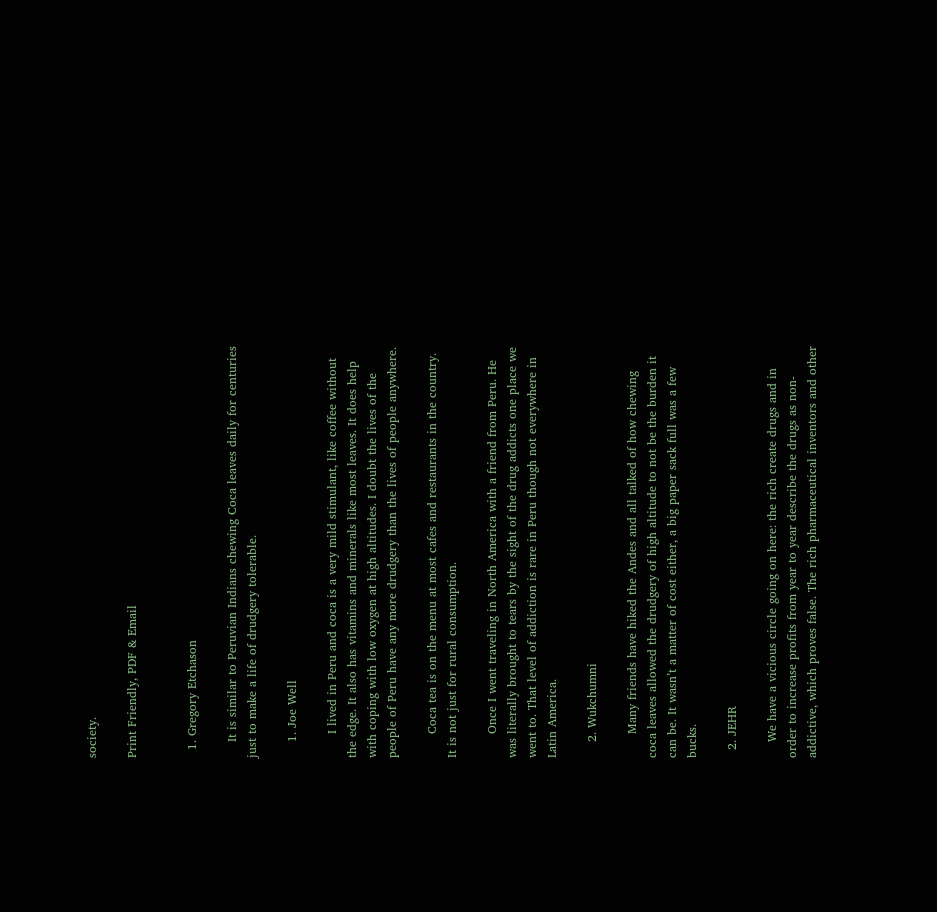society.

Print Friendly, PDF & Email


  1. Gregory Etchason

    It is similar to Peruvian Indians chewing Coca leaves daily for centuries just to make a life of drudgery tolerable.

    1. Joe Well

      I lived in Peru and coca is a very mild stimulant, like coffee without the edge. It also has vitamins and minerals like most leaves. It does help with coping with low oxygen at high altitudes. I doubt the lives of the people of Peru have any more drudgery than the lives of people anywhere.

      Coca tea is on the menu at most cafes and restaurants in the country. It is not just for rural consumption.

      Once I went traveling in North America with a friend from Peru. He was literally brought to tears by the sight of the drug addicts one place we went to. That level of addiction is rare in Peru though not everywhere in Latin America.

    2. Wukchumni

      Many friends have hiked the Andes and all talked of how chewing coca leaves allowed the drudgery of high altitude to not be the burden it can be. It wasn’t a matter of cost either, a big paper sack full was a few bucks.

  2. JEHR

    We have a vicious circle going on here: the rich create drugs and in order to increase profits from year to year describe the drugs as non-addictive, which proves false. The rich pharmaceutical inventors and other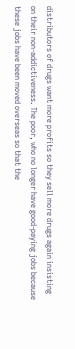distributors of drugs want more profits so they sell more drugs again insisting on their non-addictiveness. The poor, who no longer have good-paying jobs because these jobs have been moved overseas so that the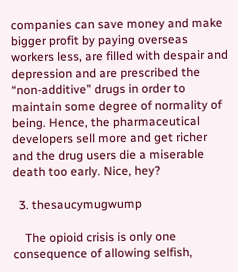companies can save money and make bigger profit by paying overseas workers less, are filled with despair and depression and are prescribed the “non-additive” drugs in order to maintain some degree of normality of being. Hence, the pharmaceutical developers sell more and get richer and the drug users die a miserable death too early. Nice, hey?

  3. thesaucymugwump

    The opioid crisis is only one consequence of allowing selfish,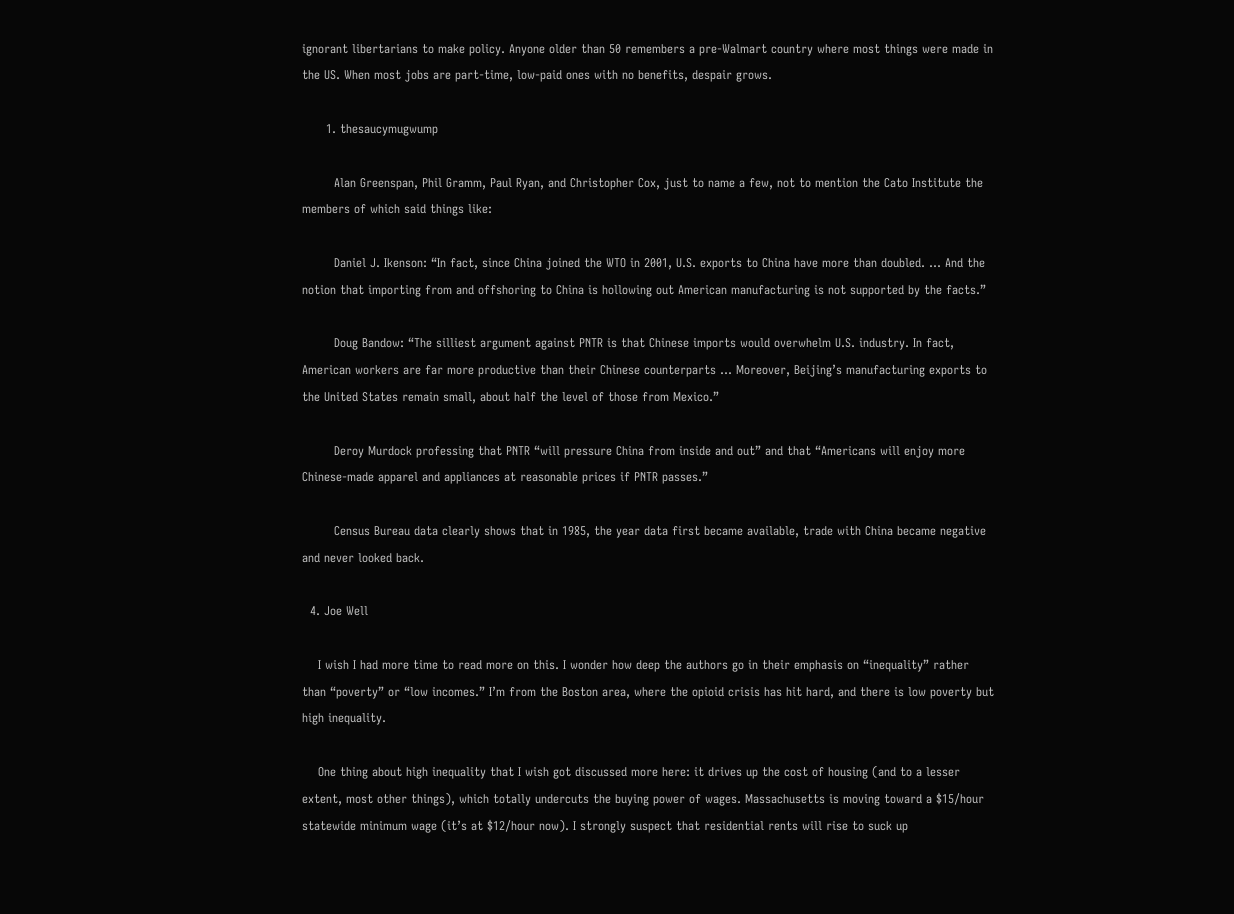ignorant libertarians to make policy. Anyone older than 50 remembers a pre-Walmart country where most things were made in the US. When most jobs are part-time, low-paid ones with no benefits, despair grows.

      1. thesaucymugwump

        Alan Greenspan, Phil Gramm, Paul Ryan, and Christopher Cox, just to name a few, not to mention the Cato Institute the members of which said things like:

        Daniel J. Ikenson: “In fact, since China joined the WTO in 2001, U.S. exports to China have more than doubled. … And the notion that importing from and offshoring to China is hollowing out American manufacturing is not supported by the facts.”

        Doug Bandow: “The silliest argument against PNTR is that Chinese imports would overwhelm U.S. industry. In fact, American workers are far more productive than their Chinese counterparts … Moreover, Beijing’s manufacturing exports to the United States remain small, about half the level of those from Mexico.”

        Deroy Murdock professing that PNTR “will pressure China from inside and out” and that “Americans will enjoy more Chinese-made apparel and appliances at reasonable prices if PNTR passes.”

        Census Bureau data clearly shows that in 1985, the year data first became available, trade with China became negative and never looked back.

  4. Joe Well

    I wish I had more time to read more on this. I wonder how deep the authors go in their emphasis on “inequality” rather than “poverty” or “low incomes.” I’m from the Boston area, where the opioid crisis has hit hard, and there is low poverty but high inequality.

    One thing about high inequality that I wish got discussed more here: it drives up the cost of housing (and to a lesser extent, most other things), which totally undercuts the buying power of wages. Massachusetts is moving toward a $15/hour statewide minimum wage (it’s at $12/hour now). I strongly suspect that residential rents will rise to suck up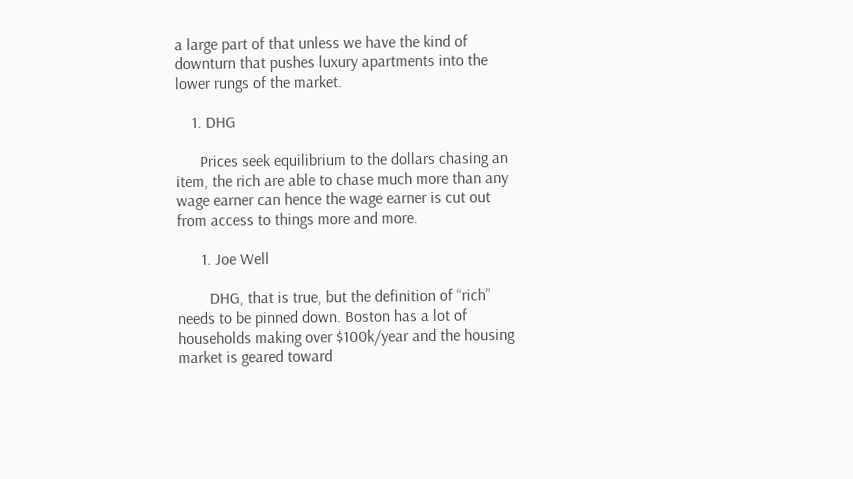a large part of that unless we have the kind of downturn that pushes luxury apartments into the lower rungs of the market.

    1. DHG

      Prices seek equilibrium to the dollars chasing an item, the rich are able to chase much more than any wage earner can hence the wage earner is cut out from access to things more and more.

      1. Joe Well

        DHG, that is true, but the definition of “rich” needs to be pinned down. Boston has a lot of households making over $100k/year and the housing market is geared toward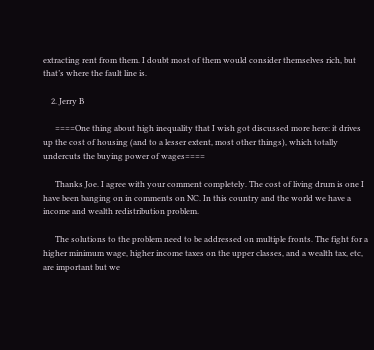extracting rent from them. I doubt most of them would consider themselves rich, but that’s where the fault line is.

    2. Jerry B

      ====One thing about high inequality that I wish got discussed more here: it drives up the cost of housing (and to a lesser extent, most other things), which totally undercuts the buying power of wages====

      Thanks Joe. I agree with your comment completely. The cost of living drum is one I have been banging on in comments on NC. In this country and the world we have a income and wealth redistribution problem.

      The solutions to the problem need to be addressed on multiple fronts. The fight for a higher minimum wage, higher income taxes on the upper classes, and a wealth tax, etc, are important but we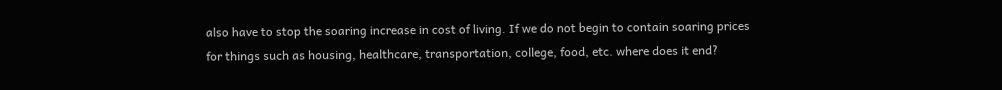also have to stop the soaring increase in cost of living. If we do not begin to contain soaring prices for things such as housing, healthcare, transportation, college, food, etc. where does it end?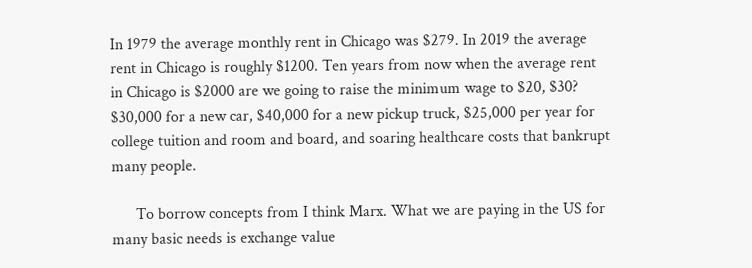In 1979 the average monthly rent in Chicago was $279. In 2019 the average rent in Chicago is roughly $1200. Ten years from now when the average rent in Chicago is $2000 are we going to raise the minimum wage to $20, $30? $30,000 for a new car, $40,000 for a new pickup truck, $25,000 per year for college tuition and room and board, and soaring healthcare costs that bankrupt many people.

      To borrow concepts from I think Marx. What we are paying in the US for many basic needs is exchange value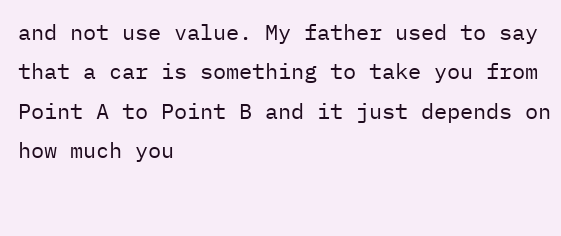and not use value. My father used to say that a car is something to take you from Point A to Point B and it just depends on how much you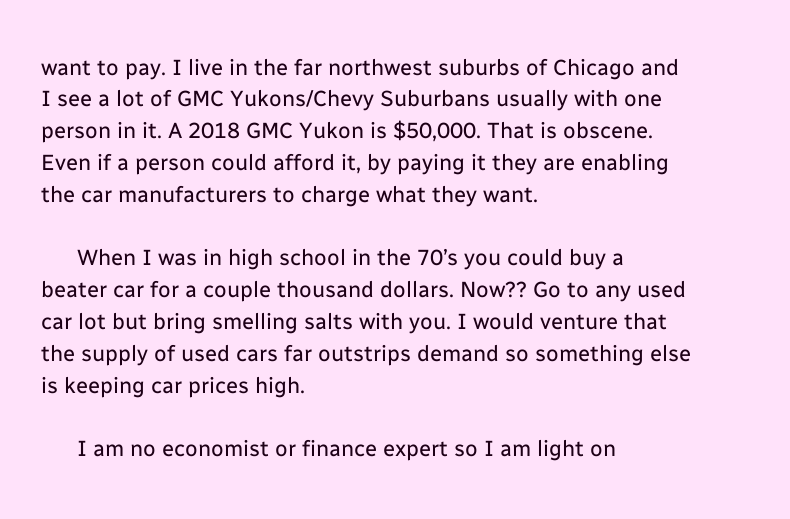want to pay. I live in the far northwest suburbs of Chicago and I see a lot of GMC Yukons/Chevy Suburbans usually with one person in it. A 2018 GMC Yukon is $50,000. That is obscene. Even if a person could afford it, by paying it they are enabling the car manufacturers to charge what they want.

      When I was in high school in the 70’s you could buy a beater car for a couple thousand dollars. Now?? Go to any used car lot but bring smelling salts with you. I would venture that the supply of used cars far outstrips demand so something else is keeping car prices high.

      I am no economist or finance expert so I am light on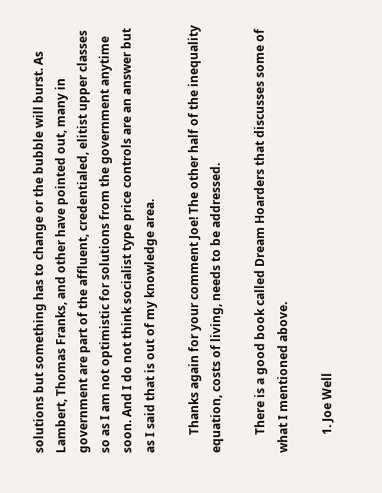solutions but something has to change or the bubble will burst. As Lambert, Thomas Franks, and other have pointed out, many in government are part of the affluent, credentialed, elitist upper classes so as I am not optimistic for solutions from the government anytime soon. And I do not think socialist type price controls are an answer but as I said that is out of my knowledge area.

      Thanks again for your comment Joe! The other half of the inequality equation, costs of living, needs to be addressed.

      There is a good book called Dream Hoarders that discusses some of what I mentioned above.

      1. Joe Well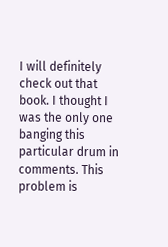I will definitely check out that book. I thought I was the only one banging this particular drum in comments. This problem is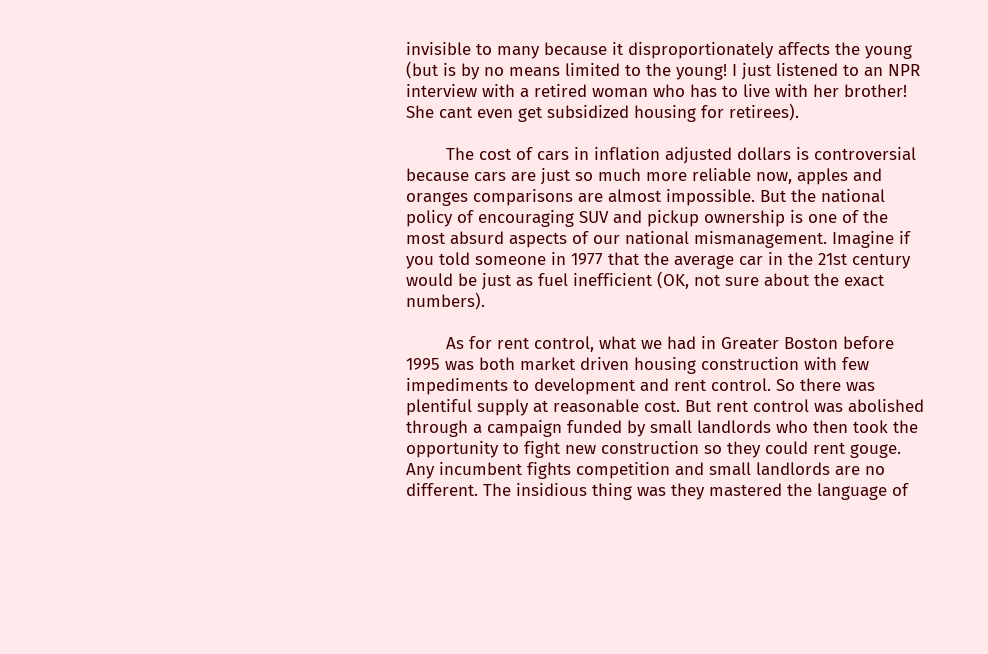invisible to many because it disproportionately affects the young (but is by no means limited to the young! I just listened to an NPR interview with a retired woman who has to live with her brother! She cant even get subsidized housing for retirees).

        The cost of cars in inflation adjusted dollars is controversial because cars are just so much more reliable now, apples and oranges comparisons are almost impossible. But the national policy of encouraging SUV and pickup ownership is one of the most absurd aspects of our national mismanagement. Imagine if you told someone in 1977 that the average car in the 21st century would be just as fuel inefficient (OK, not sure about the exact numbers).

        As for rent control, what we had in Greater Boston before 1995 was both market driven housing construction with few impediments to development and rent control. So there was plentiful supply at reasonable cost. But rent control was abolished through a campaign funded by small landlords who then took the opportunity to fight new construction so they could rent gouge. Any incumbent fights competition and small landlords are no different. The insidious thing was they mastered the language of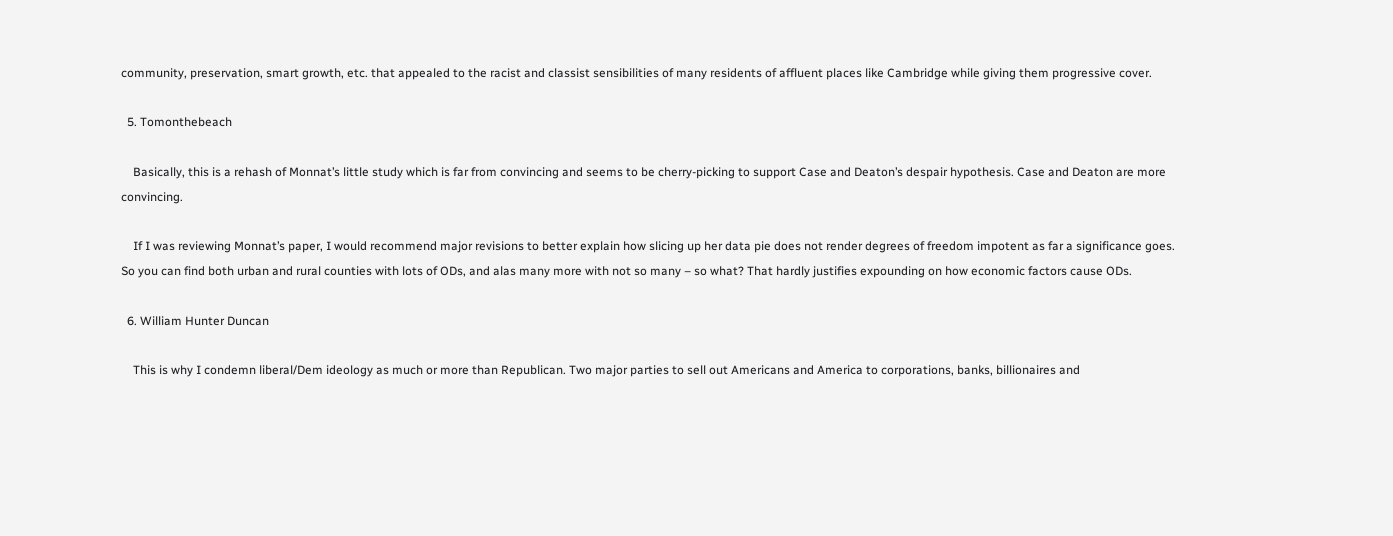community, preservation, smart growth, etc. that appealed to the racist and classist sensibilities of many residents of affluent places like Cambridge while giving them progressive cover.

  5. Tomonthebeach

    Basically, this is a rehash of Monnat’s little study which is far from convincing and seems to be cherry-picking to support Case and Deaton’s despair hypothesis. Case and Deaton are more convincing.

    If I was reviewing Monnat’s paper, I would recommend major revisions to better explain how slicing up her data pie does not render degrees of freedom impotent as far a significance goes. So you can find both urban and rural counties with lots of ODs, and alas many more with not so many – so what? That hardly justifies expounding on how economic factors cause ODs.

  6. William Hunter Duncan

    This is why I condemn liberal/Dem ideology as much or more than Republican. Two major parties to sell out Americans and America to corporations, banks, billionaires and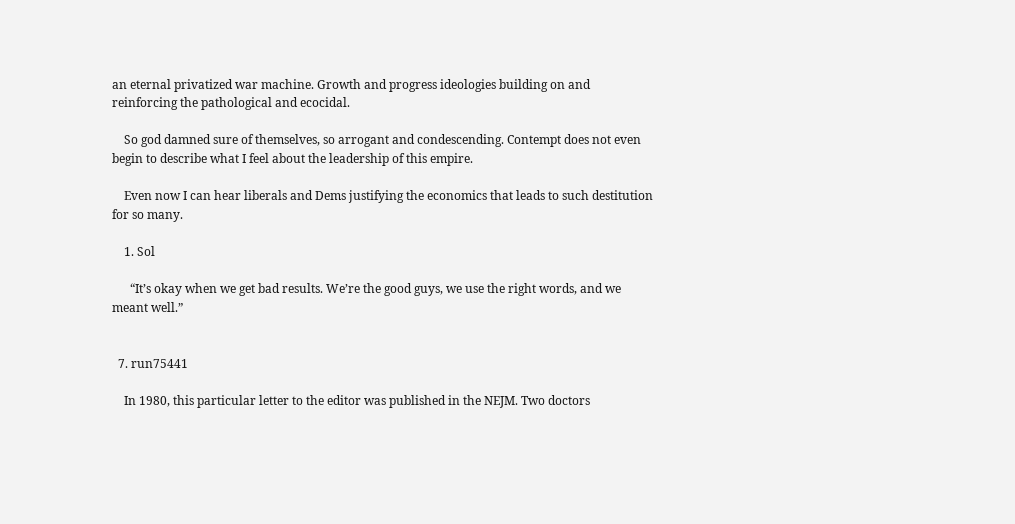an eternal privatized war machine. Growth and progress ideologies building on and reinforcing the pathological and ecocidal.

    So god damned sure of themselves, so arrogant and condescending. Contempt does not even begin to describe what I feel about the leadership of this empire.

    Even now I can hear liberals and Dems justifying the economics that leads to such destitution for so many.

    1. Sol

      “It’s okay when we get bad results. We’re the good guys, we use the right words, and we meant well.”


  7. run75441

    In 1980, this particular letter to the editor was published in the NEJM. Two doctors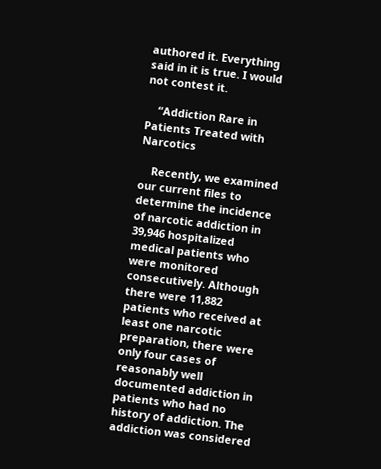authored it. Everything said in it is true. I would not contest it.

    “Addiction Rare in Patients Treated with Narcotics

    Recently, we examined our current files to determine the incidence of narcotic addiction in 39,946 hospitalized medical patients who were monitored consecutively. Although there were 11,882 patients who received at least one narcotic preparation, there were only four cases of reasonably well documented addiction in patients who had no history of addiction. The addiction was considered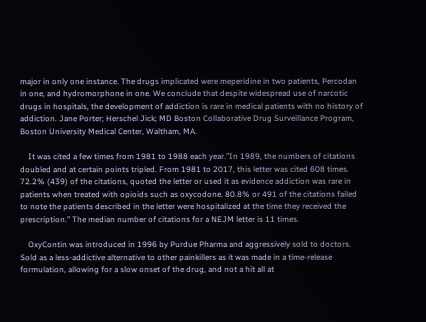major in only one instance. The drugs implicated were meperidine in two patients, Percodan in one, and hydromorphone in one. We conclude that despite widespread use of narcotic drugs in hospitals, the development of addiction is rare in medical patients with no history of addiction. Jane Porter; Herschel Jick; MD Boston Collaborative Drug Surveillance Program, Boston University Medical Center, Waltham, MA.

    It was cited a few times from 1981 to 1988 each year.”In 1989, the numbers of citations doubled and at certain points tripled. From 1981 to 2017, this letter was cited 608 times. 72.2% (439) of the citations, quoted the letter or used it as evidence addiction was rare in patients when treated with opioids such as oxycodone. 80.8% or 491 of the citations failed to note the patients described in the letter were hospitalized at the time they received the prescription.” The median number of citations for a NEJM letter is 11 times.

    OxyContin was introduced in 1996 by Purdue Pharma and aggressively sold to doctors. Sold as a less-addictive alternative to other painkillers as it was made in a time-release formulation, allowing for a slow onset of the drug, and not a hit all at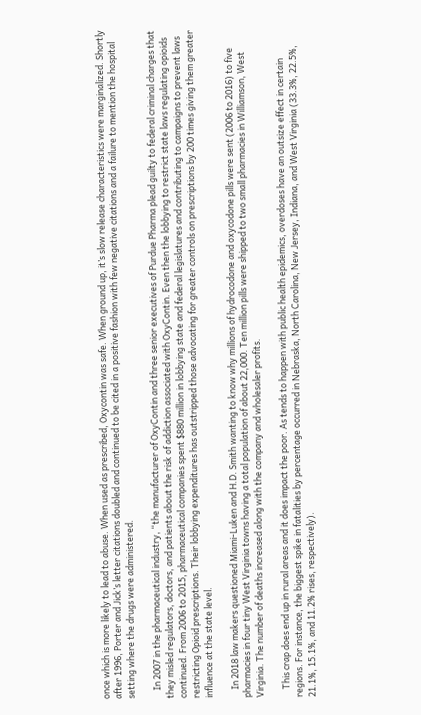once which is more likely to lead to abuse. When used as prescribed, Oxycontin was safe. When ground up, it’s slow release characteristics were marginalized. Shortly after 1996, Porter and Jick’s letter citations doubled and continued to be cited in a positive fashion with few negative citations and a failure to mention the hospital setting where the drugs were administered.

    In 2007 in the pharmaceutical industry, “the manufacturer of OxyContin and three senior executives of Purdue Pharma plead guilty to federal criminal charges that they misled regulators, doctors, and patients about the risk of addiction associated with OxyContin. Even then the lobbying to restrict state laws regulating opioids continued. From 2006 to 2015, pharmaceutical companies spent $880 million in lobbying state and federal legislatures and contributing to campaigns to prevent laws restricting Opioid prescriptions. Their lobbying expenditures has outstripped those advocating for greater controls on prescriptions by 200 times giving them greater influence at the state level.

    In 2018 law makers questioned Miami-Luken and H.D. Smith wanting to know why millions of hydrocodone and oxycodone pills were sent (2006 to 2016) to five pharmacies in four tiny West Virginia towns having a total population of about 22,000. Ten million pills were shipped to two small pharmacies in Williamson, West Virginia. The number of deaths increased along with the company and wholesaler profits.

    This crap does end up in rural areas and it does impact the poor. As tends to happen with public health epidemics, overdoses have an outsize effect in certain regions. For instance, the biggest spike in fatalities by percentage occurred in Nebraska, North Carolina, New Jersey, Indiana, and West Virginia (33.3%, 22.5%, 21.1%, 15.1%, and 11.2% rises, respectively).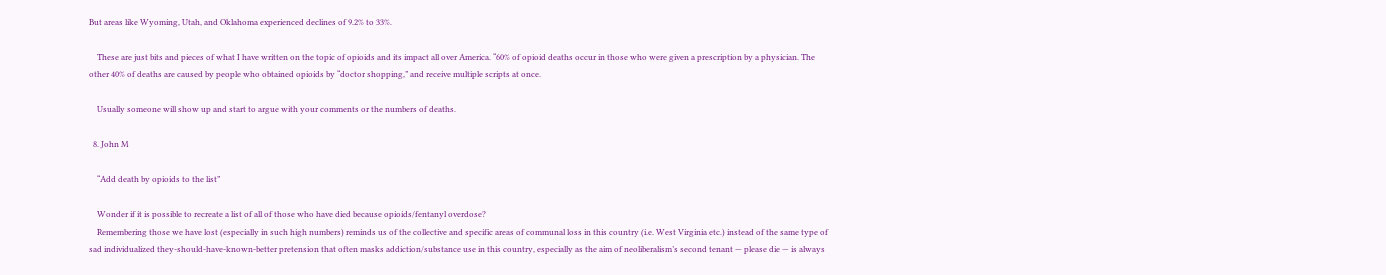But areas like Wyoming, Utah, and Oklahoma experienced declines of 9.2% to 33%.

    These are just bits and pieces of what I have written on the topic of opioids and its impact all over America. “60% of opioid deaths occur in those who were given a prescription by a physician. The other 40% of deaths are caused by people who obtained opioids by “doctor shopping,” and receive multiple scripts at once.

    Usually someone will show up and start to argue with your comments or the numbers of deaths.

  8. John M

    “Add death by opioids to the list”

    Wonder if it is possible to recreate a list of all of those who have died because opioids/fentanyl overdose?
    Remembering those we have lost (especially in such high numbers) reminds us of the collective and specific areas of communal loss in this country (i.e. West Virginia etc.) instead of the same type of sad individualized they-should-have-known-better pretension that often masks addiction/substance use in this country, especially as the aim of neoliberalism’s second tenant — please die — is always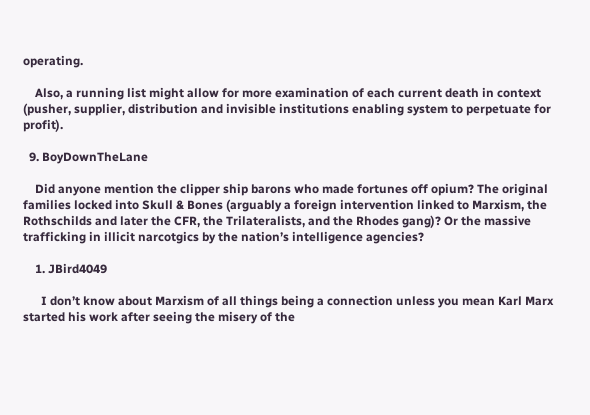operating.

    Also, a running list might allow for more examination of each current death in context (pusher, supplier, distribution and invisible institutions enabling system to perpetuate for profit).

  9. BoyDownTheLane

    Did anyone mention the clipper ship barons who made fortunes off opium? The original families locked into Skull & Bones (arguably a foreign intervention linked to Marxism, the Rothschilds and later the CFR, the Trilateralists, and the Rhodes gang)? Or the massive trafficking in illicit narcotgics by the nation’s intelligence agencies?

    1. JBird4049

      I don’t know about Marxism of all things being a connection unless you mean Karl Marx started his work after seeing the misery of the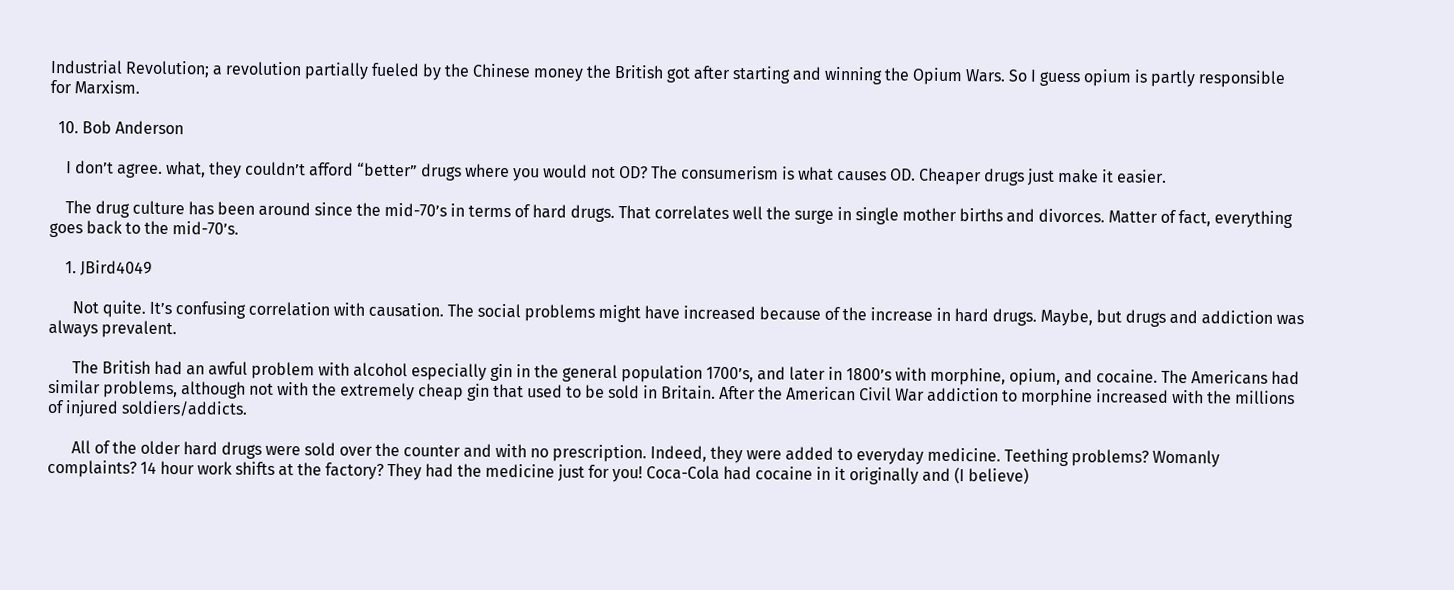Industrial Revolution; a revolution partially fueled by the Chinese money the British got after starting and winning the Opium Wars. So I guess opium is partly responsible for Marxism.

  10. Bob Anderson

    I don’t agree. what, they couldn’t afford “better” drugs where you would not OD? The consumerism is what causes OD. Cheaper drugs just make it easier.

    The drug culture has been around since the mid-70’s in terms of hard drugs. That correlates well the surge in single mother births and divorces. Matter of fact, everything goes back to the mid-70’s.

    1. JBird4049

      Not quite. It’s confusing correlation with causation. The social problems might have increased because of the increase in hard drugs. Maybe, but drugs and addiction was always prevalent.

      The British had an awful problem with alcohol especially gin in the general population 1700’s, and later in 1800’s with morphine, opium, and cocaine. The Americans had similar problems, although not with the extremely cheap gin that used to be sold in Britain. After the American Civil War addiction to morphine increased with the millions of injured soldiers/addicts.

      All of the older hard drugs were sold over the counter and with no prescription. Indeed, they were added to everyday medicine. Teething problems? Womanly complaints? 14 hour work shifts at the factory? They had the medicine just for you! Coca-Cola had cocaine in it originally and (I believe)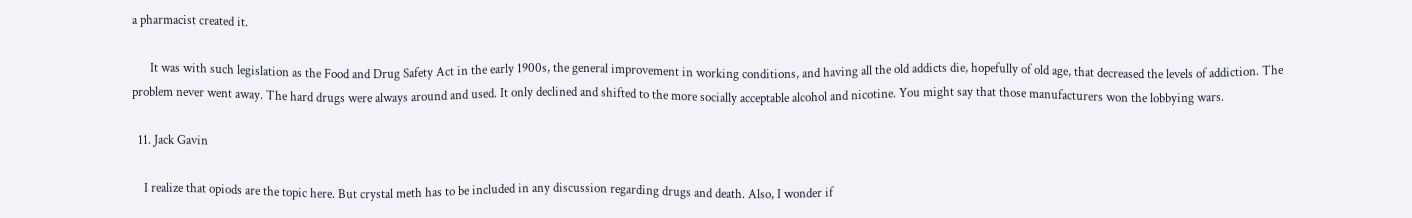a pharmacist created it.

      It was with such legislation as the Food and Drug Safety Act in the early 1900s, the general improvement in working conditions, and having all the old addicts die, hopefully of old age, that decreased the levels of addiction. The problem never went away. The hard drugs were always around and used. It only declined and shifted to the more socially acceptable alcohol and nicotine. You might say that those manufacturers won the lobbying wars.

  11. Jack Gavin

    I realize that opiods are the topic here. But crystal meth has to be included in any discussion regarding drugs and death. Also, I wonder if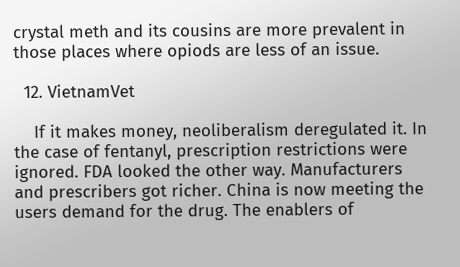crystal meth and its cousins are more prevalent in those places where opiods are less of an issue.

  12. VietnamVet

    If it makes money, neoliberalism deregulated it. In the case of fentanyl, prescription restrictions were ignored. FDA looked the other way. Manufacturers and prescribers got richer. China is now meeting the users demand for the drug. The enablers of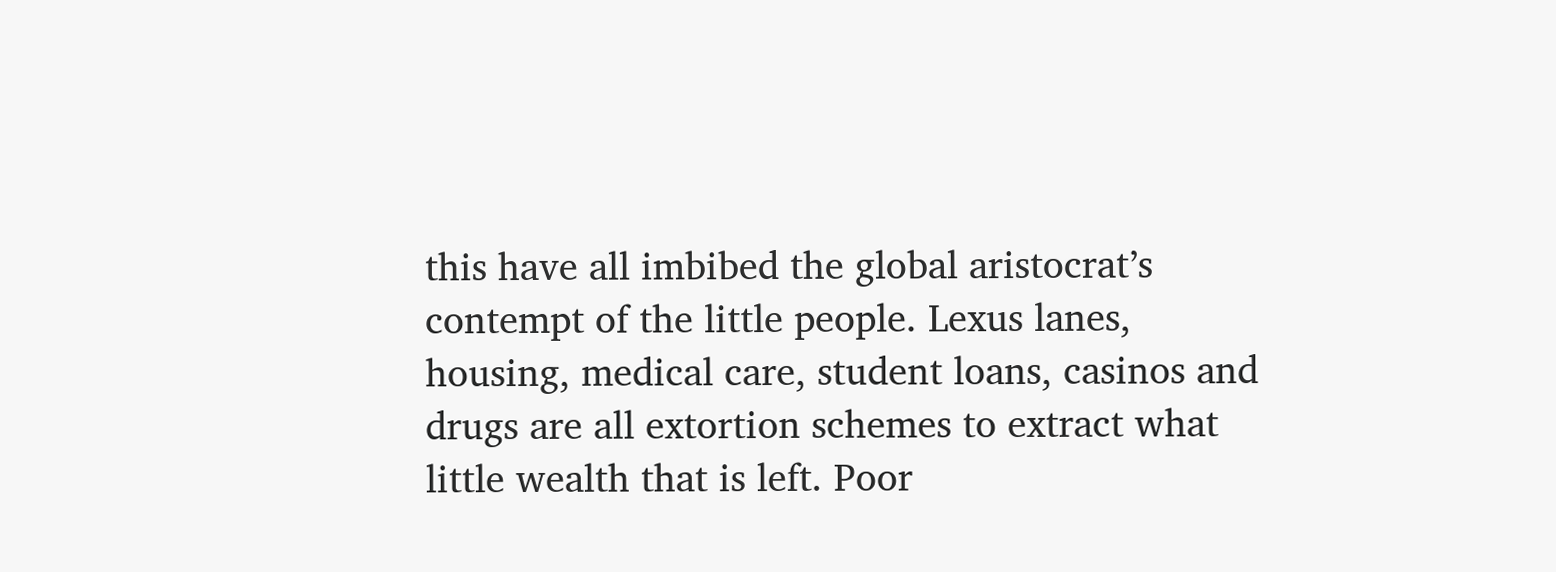this have all imbibed the global aristocrat’s contempt of the little people. Lexus lanes, housing, medical care, student loans, casinos and drugs are all extortion schemes to extract what little wealth that is left. Poor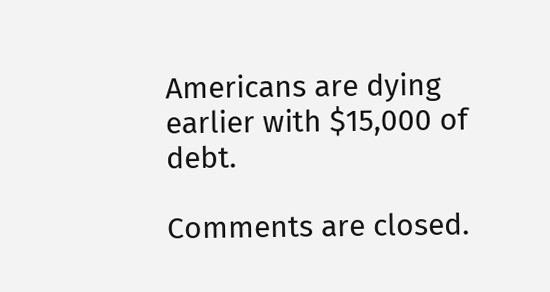Americans are dying earlier with $15,000 of debt.

Comments are closed.